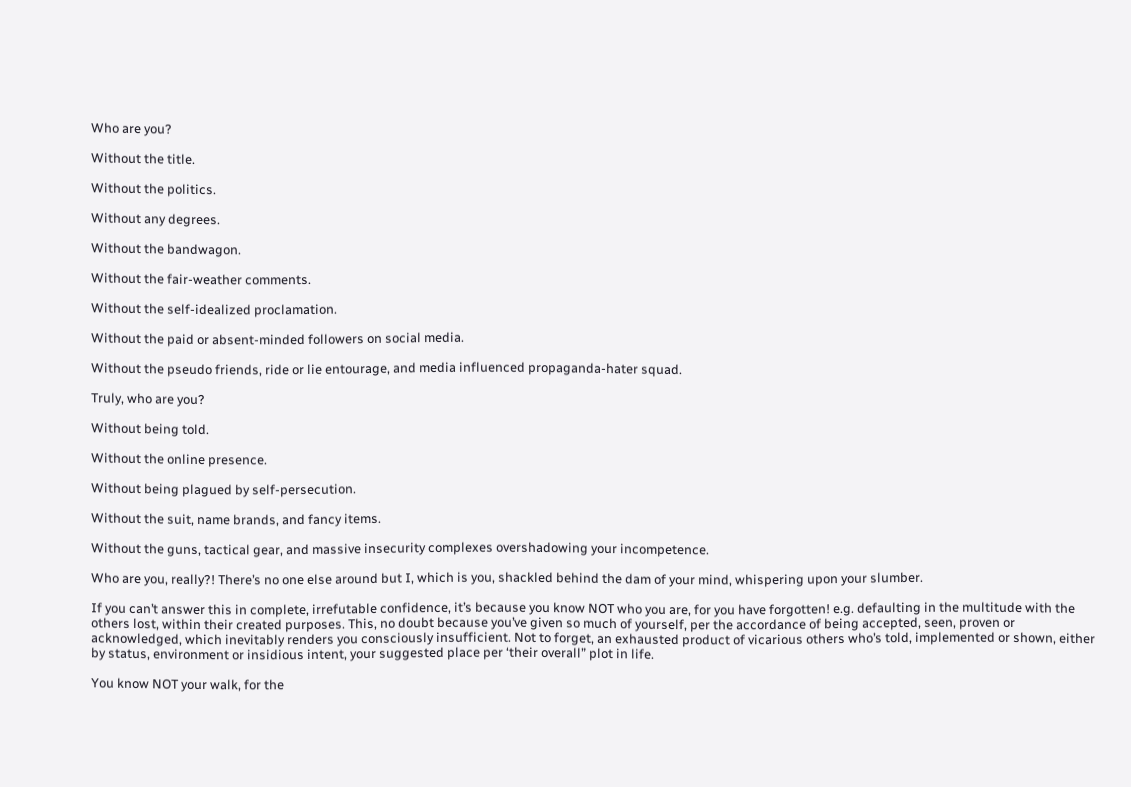Who are you?

Without the title.

Without the politics.

Without any degrees.

Without the bandwagon.

Without the fair-weather comments.

Without the self-idealized proclamation.

Without the paid or absent-minded followers on social media.

Without the pseudo friends, ride or lie entourage, and media influenced propaganda-hater squad.

Truly, who are you?

Without being told.

Without the online presence.

Without being plagued by self-persecution.

Without the suit, name brands, and fancy items.

Without the guns, tactical gear, and massive insecurity complexes overshadowing your incompetence.

Who are you, really?! There’s no one else around but I, which is you, shackled behind the dam of your mind, whispering upon your slumber.

If you can’t answer this in complete, irrefutable confidence, it’s because you know NOT who you are, for you have forgotten! e.g. defaulting in the multitude with the others lost, within their created purposes. This, no doubt because you’ve given so much of yourself, per the accordance of being accepted, seen, proven or acknowledged, which inevitably renders you consciously insufficient. Not to forget, an exhausted product of vicarious others who’s told, implemented or shown, either by status, environment or insidious intent, your suggested place per ‘their overall” plot in life.

You know NOT your walk, for the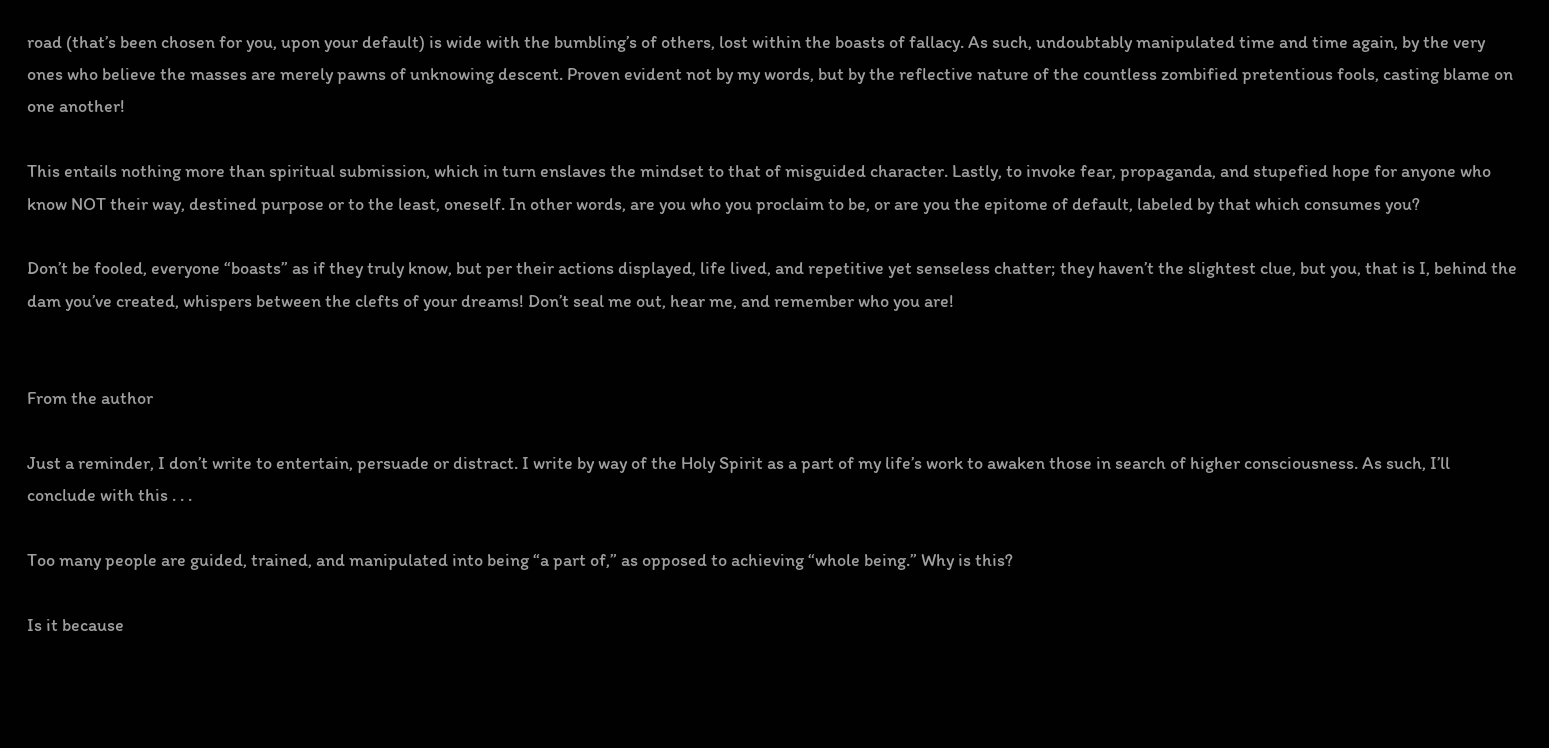road (that’s been chosen for you, upon your default) is wide with the bumbling’s of others, lost within the boasts of fallacy. As such, undoubtably manipulated time and time again, by the very ones who believe the masses are merely pawns of unknowing descent. Proven evident not by my words, but by the reflective nature of the countless zombified pretentious fools, casting blame on one another!

This entails nothing more than spiritual submission, which in turn enslaves the mindset to that of misguided character. Lastly, to invoke fear, propaganda, and stupefied hope for anyone who know NOT their way, destined purpose or to the least, oneself. In other words, are you who you proclaim to be, or are you the epitome of default, labeled by that which consumes you?

Don’t be fooled, everyone “boasts” as if they truly know, but per their actions displayed, life lived, and repetitive yet senseless chatter; they haven’t the slightest clue, but you, that is I, behind the dam you’ve created, whispers between the clefts of your dreams! Don’t seal me out, hear me, and remember who you are!


From the author

Just a reminder, I don’t write to entertain, persuade or distract. I write by way of the Holy Spirit as a part of my life’s work to awaken those in search of higher consciousness. As such, I’ll conclude with this . . .

Too many people are guided, trained, and manipulated into being “a part of,” as opposed to achieving “whole being.” Why is this?

Is it because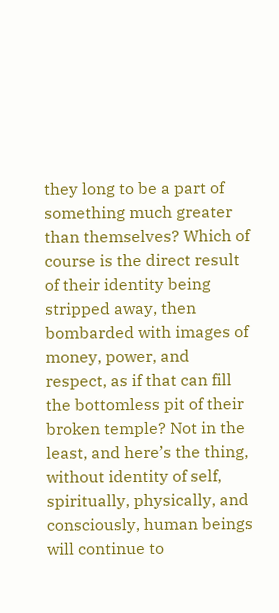they long to be a part of something much greater than themselves? Which of course is the direct result of their identity being stripped away, then bombarded with images of money, power, and respect, as if that can fill the bottomless pit of their broken temple? Not in the least, and here’s the thing, without identity of self, spiritually, physically, and consciously, human beings will continue to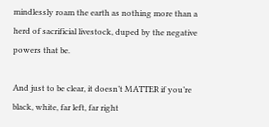mindlessly roam the earth as nothing more than a herd of sacrificial livestock, duped by the negative powers that be.

And just to be clear, it doesn’t MATTER if you’re black, white, far left, far right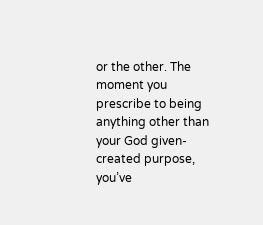or the other. The moment you prescribe to being anything other than your God given-created purpose, you’ve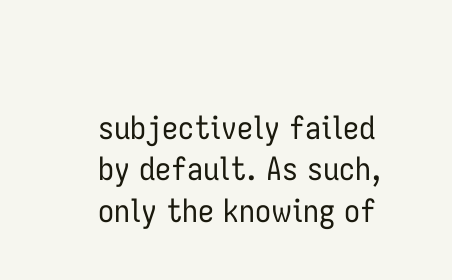subjectively failed by default. As such, only the knowing of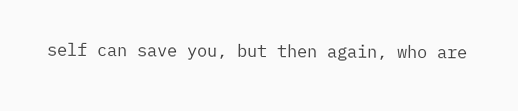self can save you, but then again, who are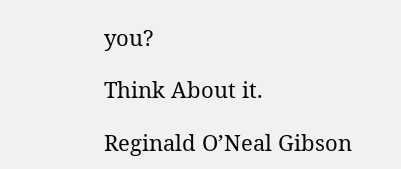you?

Think About it.

Reginald O’Neal Gibson